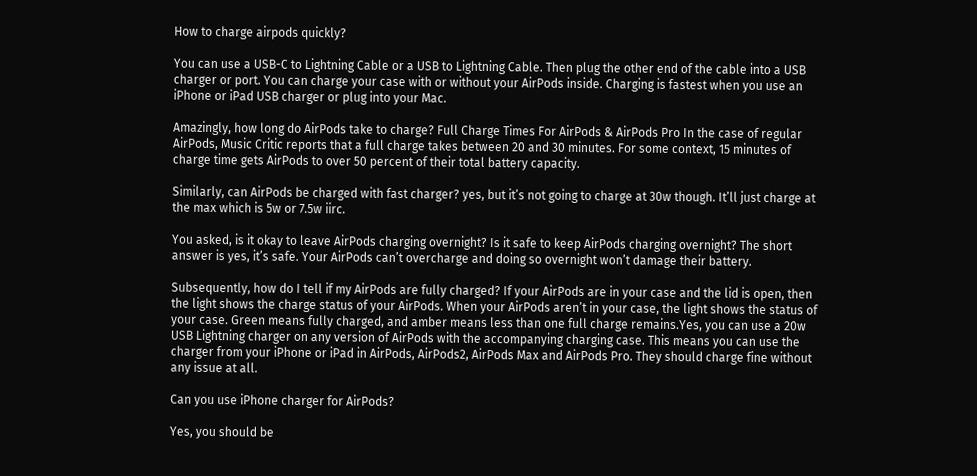How to charge airpods quickly?

You can use a USB-C to Lightning Cable or a USB to Lightning Cable. Then plug the other end of the cable into a USB charger or port. You can charge your case with or without your AirPods inside. Charging is fastest when you use an iPhone or iPad USB charger or plug into your Mac.

Amazingly, how long do AirPods take to charge? Full Charge Times For AirPods & AirPods Pro In the case of regular AirPods, Music Critic reports that a full charge takes between 20 and 30 minutes. For some context, 15 minutes of charge time gets AirPods to over 50 percent of their total battery capacity.

Similarly, can AirPods be charged with fast charger? yes, but it’s not going to charge at 30w though. It’ll just charge at the max which is 5w or 7.5w iirc.

You asked, is it okay to leave AirPods charging overnight? Is it safe to keep AirPods charging overnight? The short answer is yes, it’s safe. Your AirPods can’t overcharge and doing so overnight won’t damage their battery.

Subsequently, how do I tell if my AirPods are fully charged? If your AirPods are in your case and the lid is open, then the light shows the charge status of your AirPods. When your AirPods aren’t in your case, the light shows the status of your case. Green means fully charged, and amber means less than one full charge remains.Yes, you can use a 20w USB Lightning charger on any version of AirPods with the accompanying charging case. This means you can use the charger from your iPhone or iPad in AirPods, AirPods2, AirPods Max and AirPods Pro. They should charge fine without any issue at all.

Can you use iPhone charger for AirPods?

Yes, you should be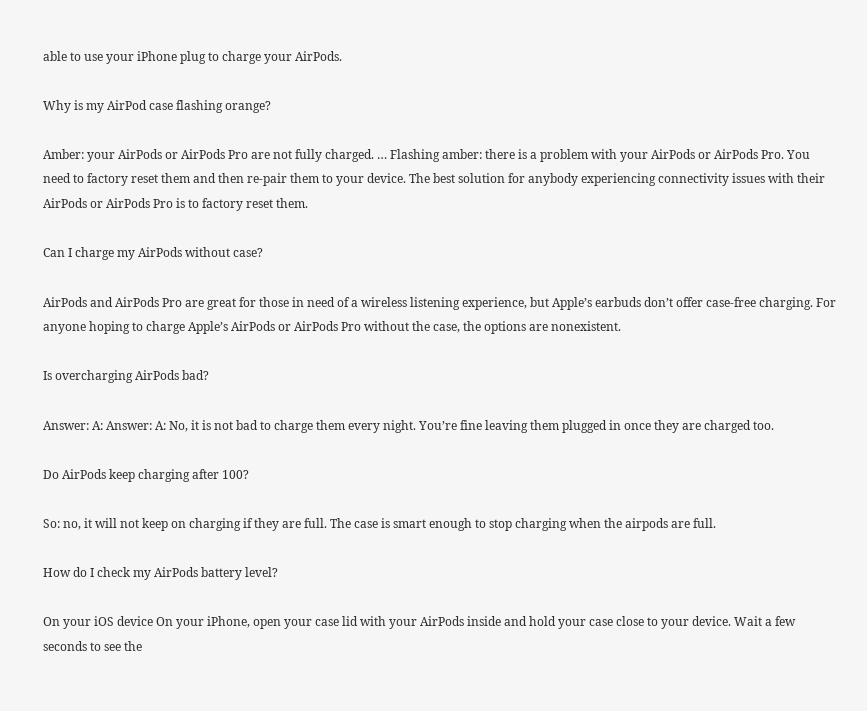able to use your iPhone plug to charge your AirPods.

Why is my AirPod case flashing orange?

Amber: your AirPods or AirPods Pro are not fully charged. … Flashing amber: there is a problem with your AirPods or AirPods Pro. You need to factory reset them and then re-pair them to your device. The best solution for anybody experiencing connectivity issues with their AirPods or AirPods Pro is to factory reset them.

Can I charge my AirPods without case?

AirPods and AirPods Pro are great for those in need of a wireless listening experience, but Apple’s earbuds don’t offer case-free charging. For anyone hoping to charge Apple’s AirPods or AirPods Pro without the case, the options are nonexistent.

Is overcharging AirPods bad?

Answer: A: Answer: A: No, it is not bad to charge them every night. You’re fine leaving them plugged in once they are charged too.

Do AirPods keep charging after 100?

So: no, it will not keep on charging if they are full. The case is smart enough to stop charging when the airpods are full.

How do I check my AirPods battery level?

On your iOS device On your iPhone, open your case lid with your AirPods inside and hold your case close to your device. Wait a few seconds to see the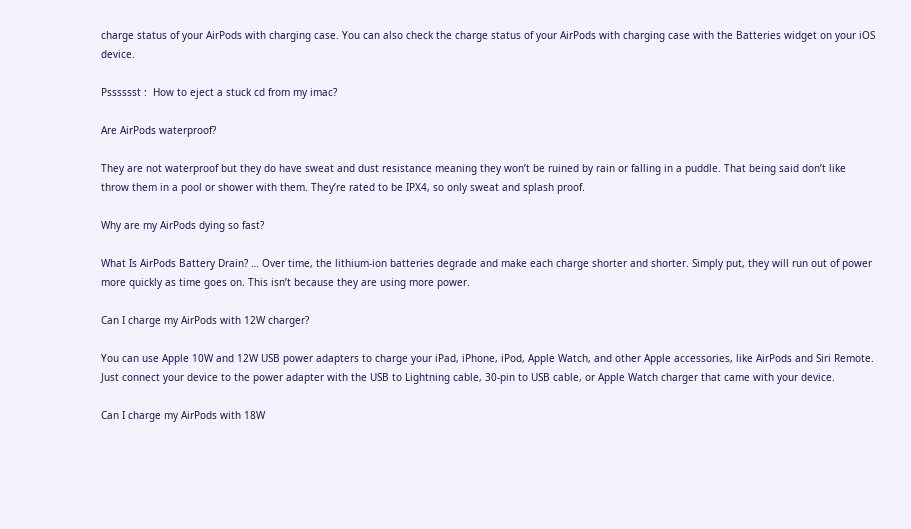charge status of your AirPods with charging case. You can also check the charge status of your AirPods with charging case with the Batteries widget on your iOS device.

Psssssst :  How to eject a stuck cd from my imac?

Are AirPods waterproof?

They are not waterproof but they do have sweat and dust resistance meaning they won’t be ruined by rain or falling in a puddle. That being said don’t like throw them in a pool or shower with them. They’re rated to be IPX4, so only sweat and splash proof.

Why are my AirPods dying so fast?

What Is AirPods Battery Drain? … Over time, the lithium-ion batteries degrade and make each charge shorter and shorter. Simply put, they will run out of power more quickly as time goes on. This isn’t because they are using more power.

Can I charge my AirPods with 12W charger?

You can use Apple 10W and 12W USB power adapters to charge your iPad, iPhone, iPod, Apple Watch, and other Apple accessories, like AirPods and Siri Remote. Just connect your device to the power adapter with the USB to Lightning cable, 30-pin to USB cable, or Apple Watch charger that came with your device.

Can I charge my AirPods with 18W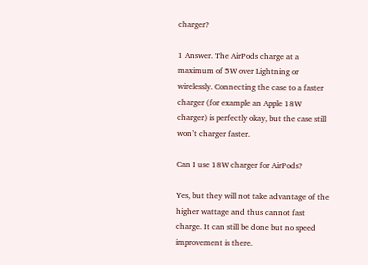charger?

1 Answer. The AirPods charge at a maximum of 5W over Lightning or wirelessly. Connecting the case to a faster charger (for example an Apple 18W charger) is perfectly okay, but the case still won’t charger faster.

Can I use 18W charger for AirPods?

Yes, but they will not take advantage of the higher wattage and thus cannot fast charge. It can still be done but no speed improvement is there.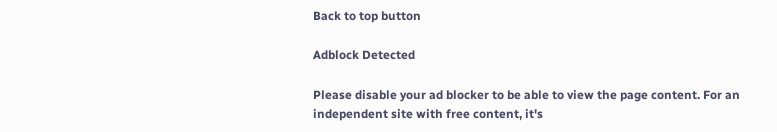Back to top button

Adblock Detected

Please disable your ad blocker to be able to view the page content. For an independent site with free content, it's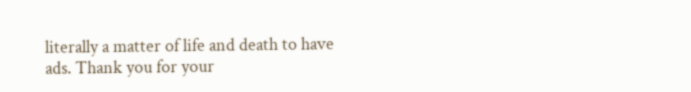literally a matter of life and death to have ads. Thank you for your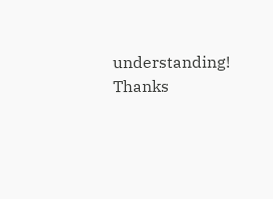understanding! Thanks